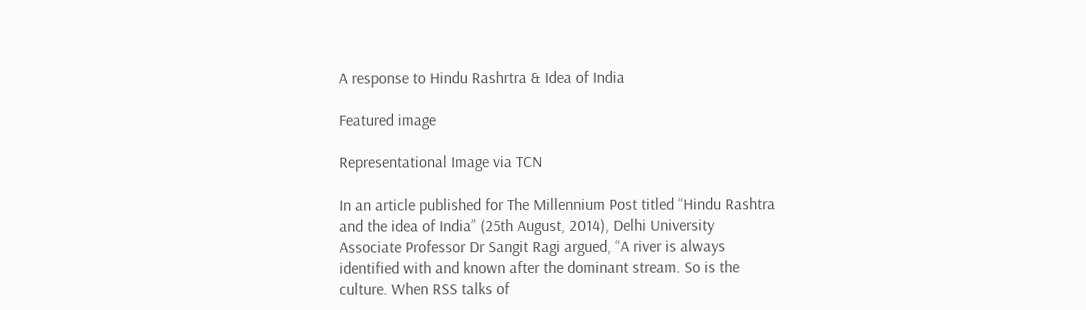A response to Hindu Rashrtra & Idea of India

Featured image

Representational Image via TCN

In an article published for The Millennium Post titled “Hindu Rashtra and the idea of India” (25th August, 2014), Delhi University Associate Professor Dr Sangit Ragi argued, “A river is always identified with and known after the dominant stream. So is the culture. When RSS talks of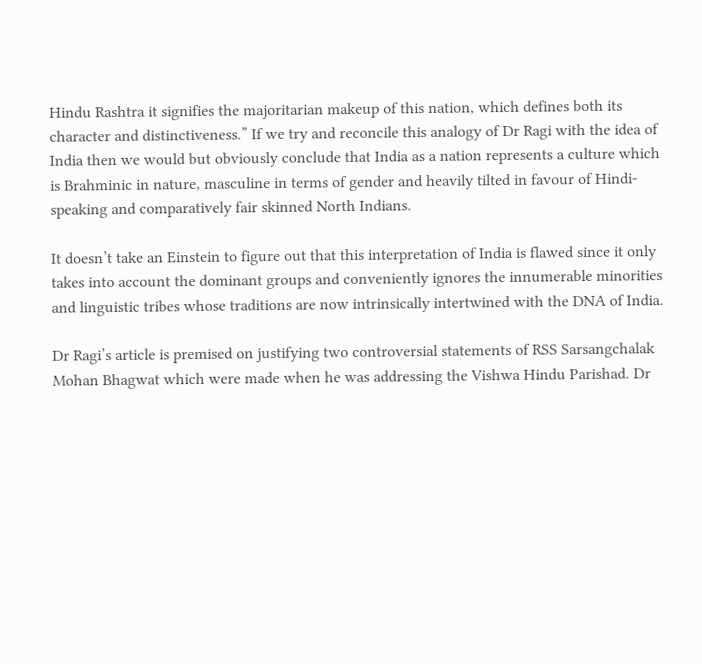Hindu Rashtra it signifies the majoritarian makeup of this nation, which defines both its character and distinctiveness.” If we try and reconcile this analogy of Dr Ragi with the idea of India then we would but obviously conclude that India as a nation represents a culture which is Brahminic in nature, masculine in terms of gender and heavily tilted in favour of Hindi-speaking and comparatively fair skinned North Indians.

It doesn’t take an Einstein to figure out that this interpretation of India is flawed since it only takes into account the dominant groups and conveniently ignores the innumerable minorities and linguistic tribes whose traditions are now intrinsically intertwined with the DNA of India.

Dr Ragi’s article is premised on justifying two controversial statements of RSS Sarsangchalak Mohan Bhagwat which were made when he was addressing the Vishwa Hindu Parishad. Dr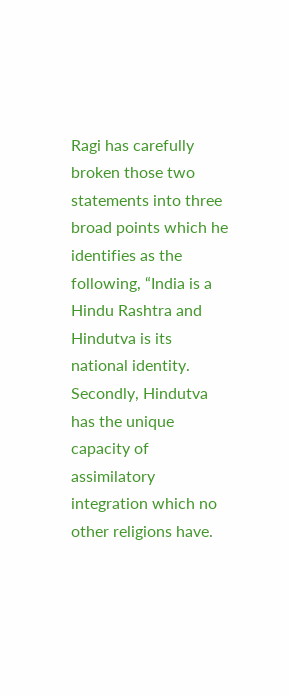Ragi has carefully broken those two statements into three broad points which he identifies as the following, “India is a Hindu Rashtra and Hindutva is its national identity. Secondly, Hindutva has the unique capacity of assimilatory integration which no other religions have.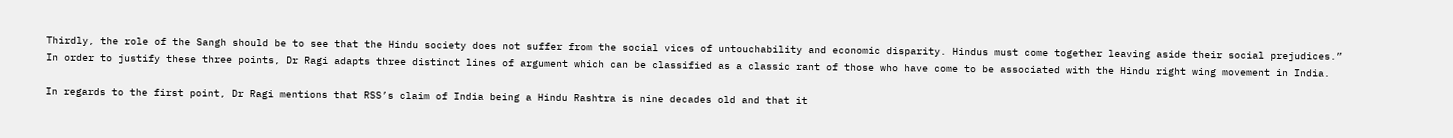Thirdly, the role of the Sangh should be to see that the Hindu society does not suffer from the social vices of untouchability and economic disparity. Hindus must come together leaving aside their social prejudices.” In order to justify these three points, Dr Ragi adapts three distinct lines of argument which can be classified as a classic rant of those who have come to be associated with the Hindu right wing movement in India.

In regards to the first point, Dr Ragi mentions that RSS’s claim of India being a Hindu Rashtra is nine decades old and that it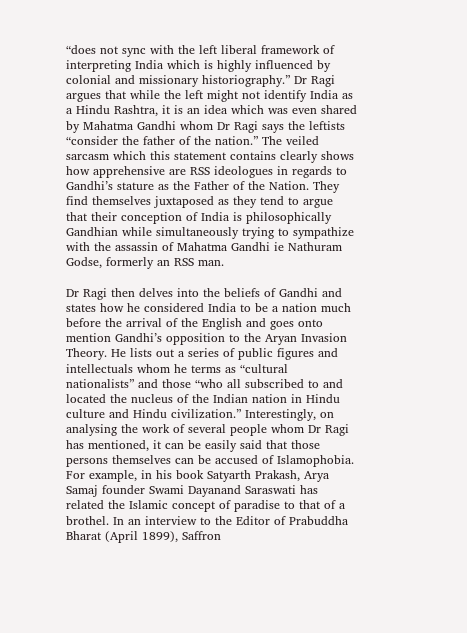“does not sync with the left liberal framework of interpreting India which is highly influenced by colonial and missionary historiography.” Dr Ragi argues that while the left might not identify India as a Hindu Rashtra, it is an idea which was even shared by Mahatma Gandhi whom Dr Ragi says the leftists “consider the father of the nation.” The veiled sarcasm which this statement contains clearly shows how apprehensive are RSS ideologues in regards to Gandhi’s stature as the Father of the Nation. They find themselves juxtaposed as they tend to argue that their conception of India is philosophically Gandhian while simultaneously trying to sympathize with the assassin of Mahatma Gandhi ie Nathuram Godse, formerly an RSS man.

Dr Ragi then delves into the beliefs of Gandhi and states how he considered India to be a nation much before the arrival of the English and goes onto mention Gandhi’s opposition to the Aryan Invasion Theory. He lists out a series of public figures and intellectuals whom he terms as “cultural nationalists” and those “who all subscribed to and located the nucleus of the Indian nation in Hindu culture and Hindu civilization.” Interestingly, on analysing the work of several people whom Dr Ragi has mentioned, it can be easily said that those persons themselves can be accused of Islamophobia. For example, in his book Satyarth Prakash, Arya Samaj founder Swami Dayanand Saraswati has related the Islamic concept of paradise to that of a brothel. In an interview to the Editor of Prabuddha Bharat (April 1899), Saffron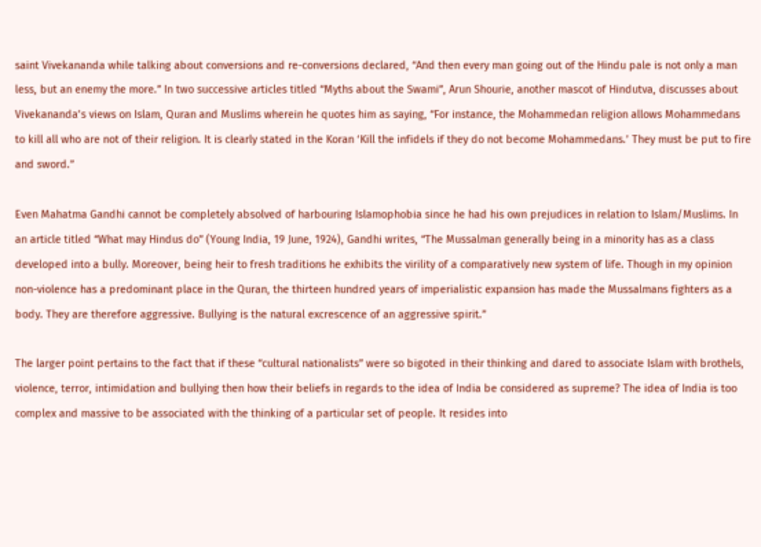saint Vivekananda while talking about conversions and re-conversions declared, “And then every man going out of the Hindu pale is not only a man less, but an enemy the more.” In two successive articles titled “Myths about the Swami”, Arun Shourie, another mascot of Hindutva, discusses about Vivekananda’s views on Islam, Quran and Muslims wherein he quotes him as saying, “For instance, the Mohammedan religion allows Mohammedans to kill all who are not of their religion. It is clearly stated in the Koran ‘Kill the infidels if they do not become Mohammedans.’ They must be put to fire and sword.”

Even Mahatma Gandhi cannot be completely absolved of harbouring Islamophobia since he had his own prejudices in relation to Islam/Muslims. In an article titled “What may Hindus do” (Young India, 19 June, 1924), Gandhi writes, “The Mussalman generally being in a minority has as a class developed into a bully. Moreover, being heir to fresh traditions he exhibits the virility of a comparatively new system of life. Though in my opinion non-violence has a predominant place in the Quran, the thirteen hundred years of imperialistic expansion has made the Mussalmans fighters as a body. They are therefore aggressive. Bullying is the natural excrescence of an aggressive spirit.”

The larger point pertains to the fact that if these “cultural nationalists” were so bigoted in their thinking and dared to associate Islam with brothels, violence, terror, intimidation and bullying then how their beliefs in regards to the idea of India be considered as supreme? The idea of India is too complex and massive to be associated with the thinking of a particular set of people. It resides into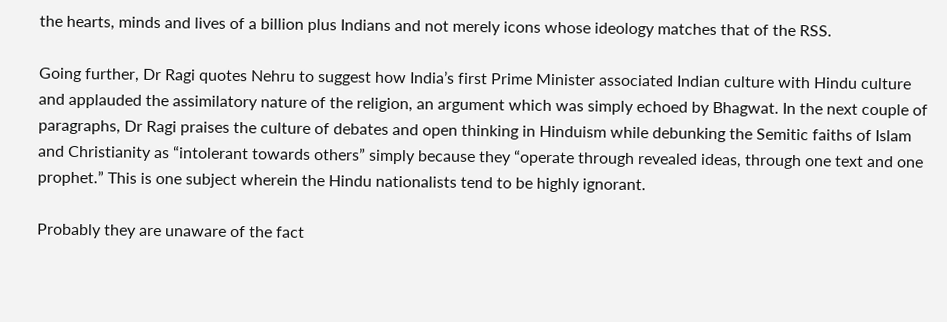the hearts, minds and lives of a billion plus Indians and not merely icons whose ideology matches that of the RSS.

Going further, Dr Ragi quotes Nehru to suggest how India’s first Prime Minister associated Indian culture with Hindu culture and applauded the assimilatory nature of the religion, an argument which was simply echoed by Bhagwat. In the next couple of paragraphs, Dr Ragi praises the culture of debates and open thinking in Hinduism while debunking the Semitic faiths of Islam and Christianity as “intolerant towards others” simply because they “operate through revealed ideas, through one text and one prophet.” This is one subject wherein the Hindu nationalists tend to be highly ignorant.

Probably they are unaware of the fact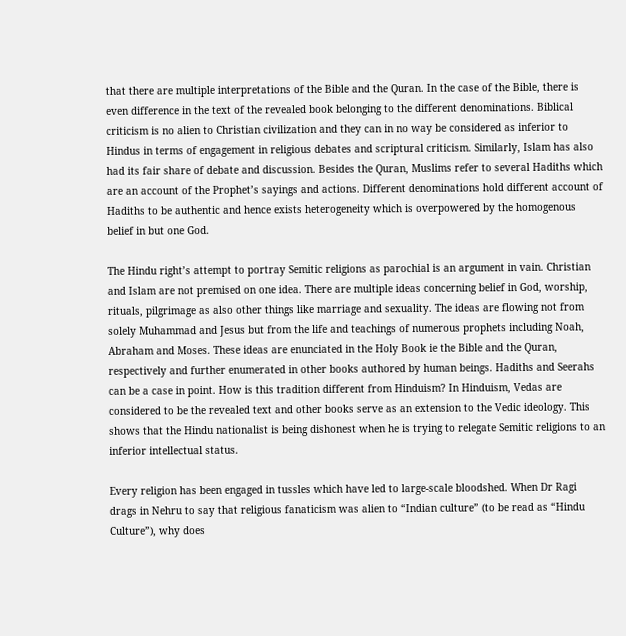that there are multiple interpretations of the Bible and the Quran. In the case of the Bible, there is even difference in the text of the revealed book belonging to the different denominations. Biblical criticism is no alien to Christian civilization and they can in no way be considered as inferior to Hindus in terms of engagement in religious debates and scriptural criticism. Similarly, Islam has also had its fair share of debate and discussion. Besides the Quran, Muslims refer to several Hadiths which are an account of the Prophet’s sayings and actions. Different denominations hold different account of Hadiths to be authentic and hence exists heterogeneity which is overpowered by the homogenous belief in but one God.

The Hindu right’s attempt to portray Semitic religions as parochial is an argument in vain. Christian and Islam are not premised on one idea. There are multiple ideas concerning belief in God, worship, rituals, pilgrimage as also other things like marriage and sexuality. The ideas are flowing not from solely Muhammad and Jesus but from the life and teachings of numerous prophets including Noah, Abraham and Moses. These ideas are enunciated in the Holy Book ie the Bible and the Quran, respectively and further enumerated in other books authored by human beings. Hadiths and Seerahs can be a case in point. How is this tradition different from Hinduism? In Hinduism, Vedas are considered to be the revealed text and other books serve as an extension to the Vedic ideology. This shows that the Hindu nationalist is being dishonest when he is trying to relegate Semitic religions to an inferior intellectual status.

Every religion has been engaged in tussles which have led to large-scale bloodshed. When Dr Ragi drags in Nehru to say that religious fanaticism was alien to “Indian culture” (to be read as “Hindu Culture”), why does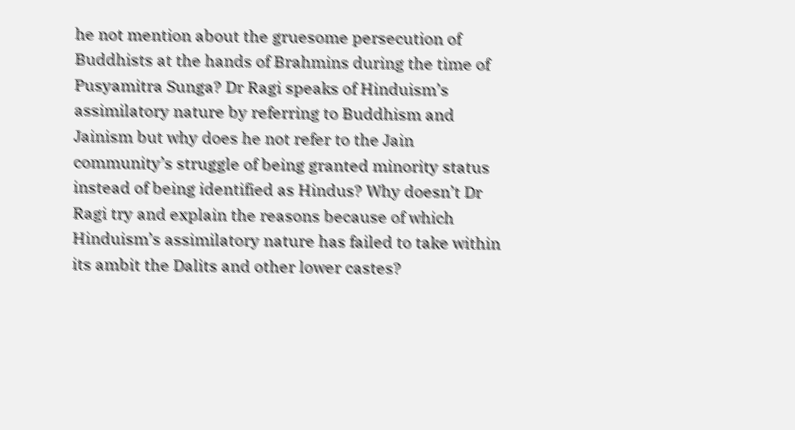he not mention about the gruesome persecution of Buddhists at the hands of Brahmins during the time of Pusyamitra Sunga? Dr Ragi speaks of Hinduism’s assimilatory nature by referring to Buddhism and Jainism but why does he not refer to the Jain community’s struggle of being granted minority status instead of being identified as Hindus? Why doesn’t Dr Ragi try and explain the reasons because of which Hinduism’s assimilatory nature has failed to take within its ambit the Dalits and other lower castes?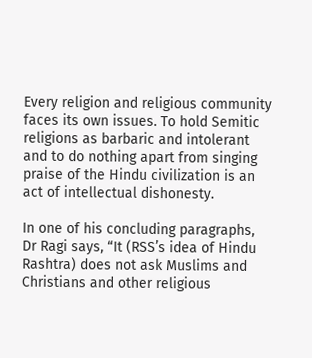Every religion and religious community faces its own issues. To hold Semitic religions as barbaric and intolerant and to do nothing apart from singing praise of the Hindu civilization is an act of intellectual dishonesty.

In one of his concluding paragraphs, Dr Ragi says, “It (RSS’s idea of Hindu Rashtra) does not ask Muslims and Christians and other religious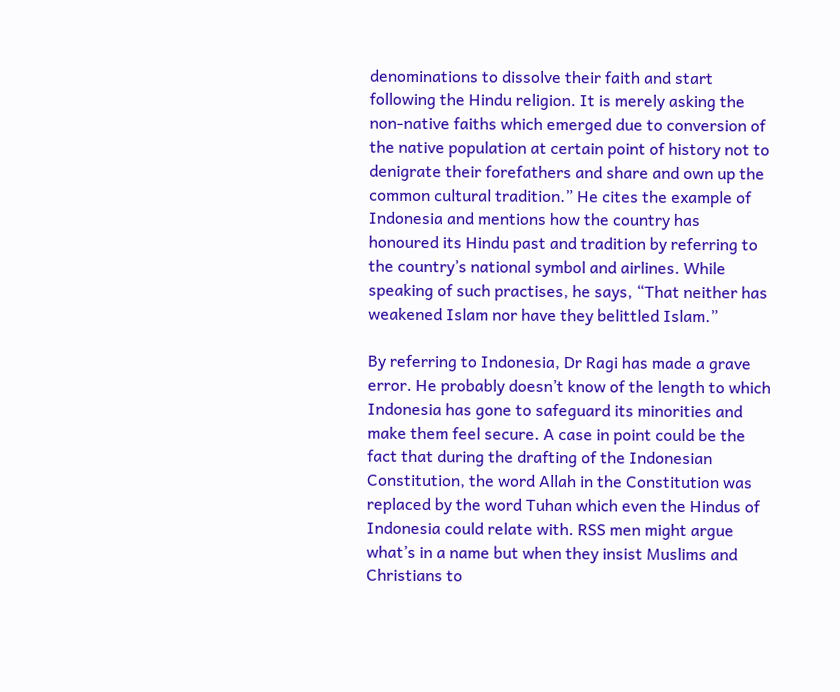denominations to dissolve their faith and start following the Hindu religion. It is merely asking the non-native faiths which emerged due to conversion of the native population at certain point of history not to denigrate their forefathers and share and own up the common cultural tradition.” He cites the example of Indonesia and mentions how the country has honoured its Hindu past and tradition by referring to the country’s national symbol and airlines. While speaking of such practises, he says, “That neither has weakened Islam nor have they belittled Islam.”

By referring to Indonesia, Dr Ragi has made a grave error. He probably doesn’t know of the length to which Indonesia has gone to safeguard its minorities and make them feel secure. A case in point could be the fact that during the drafting of the Indonesian Constitution, the word Allah in the Constitution was replaced by the word Tuhan which even the Hindus of Indonesia could relate with. RSS men might argue what’s in a name but when they insist Muslims and Christians to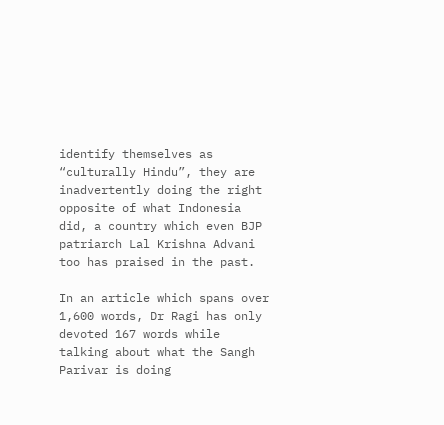identify themselves as “culturally Hindu”, they are inadvertently doing the right opposite of what Indonesia did, a country which even BJP patriarch Lal Krishna Advani too has praised in the past.

In an article which spans over 1,600 words, Dr Ragi has only devoted 167 words while talking about what the Sangh Parivar is doing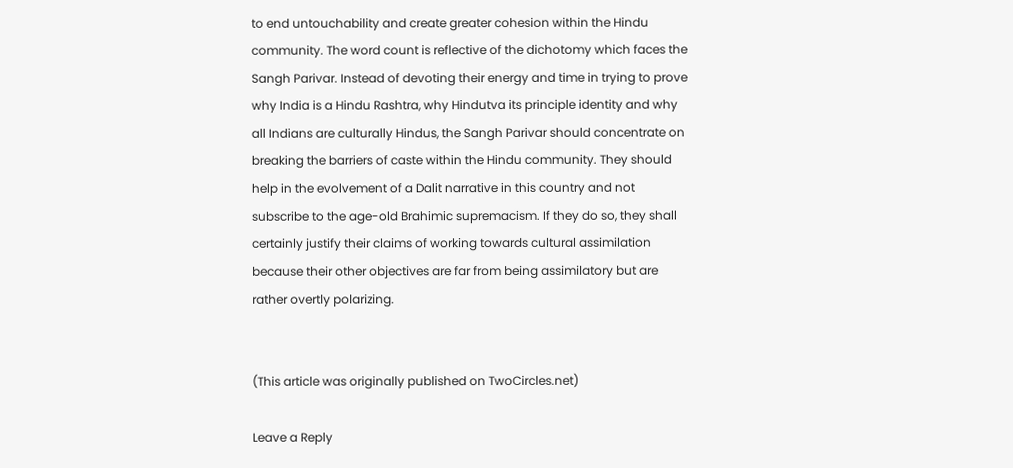to end untouchability and create greater cohesion within the Hindu community. The word count is reflective of the dichotomy which faces the Sangh Parivar. Instead of devoting their energy and time in trying to prove why India is a Hindu Rashtra, why Hindutva its principle identity and why all Indians are culturally Hindus, the Sangh Parivar should concentrate on breaking the barriers of caste within the Hindu community. They should help in the evolvement of a Dalit narrative in this country and not subscribe to the age-old Brahimic supremacism. If they do so, they shall certainly justify their claims of working towards cultural assimilation because their other objectives are far from being assimilatory but are rather overtly polarizing.


(This article was originally published on TwoCircles.net)

Leave a Reply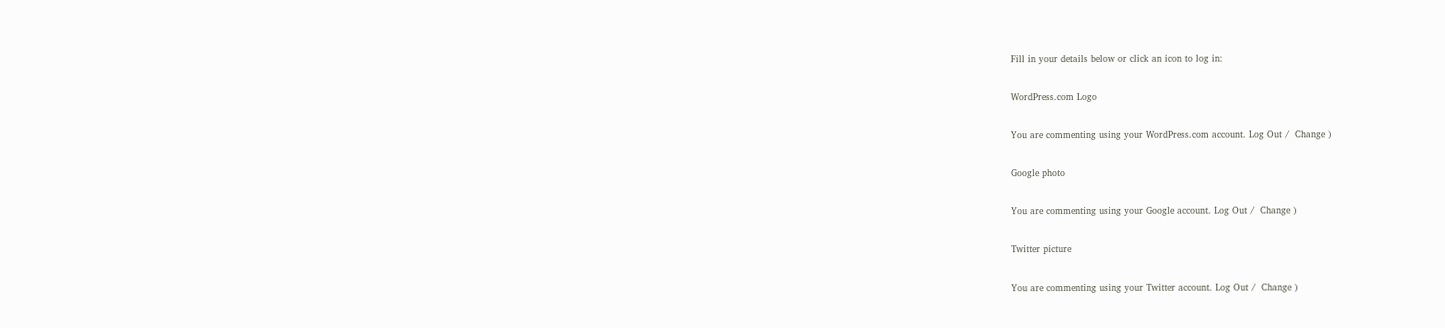Fill in your details below or click an icon to log in:

WordPress.com Logo

You are commenting using your WordPress.com account. Log Out /  Change )

Google photo

You are commenting using your Google account. Log Out /  Change )

Twitter picture

You are commenting using your Twitter account. Log Out /  Change )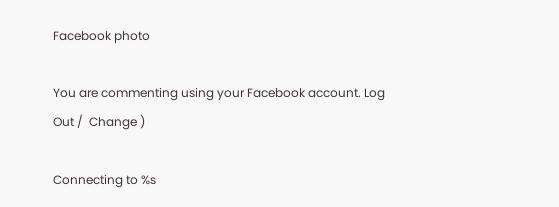Facebook photo

You are commenting using your Facebook account. Log Out /  Change )

Connecting to %s